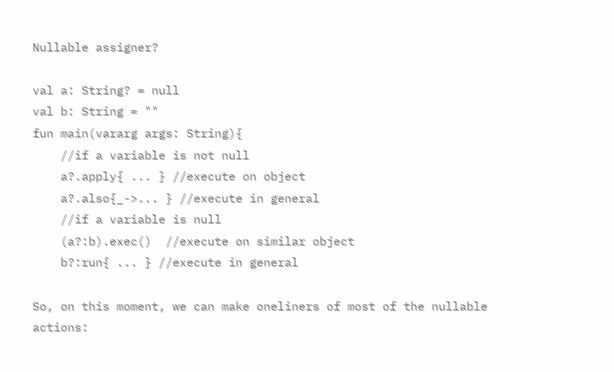Nullable assigner?

val a: String? = null
val b: String = ""
fun main(vararg args: String){
    //if a variable is not null
    a?.apply{ ... } //execute on object
    a?.also{_->... } //execute in general
    //if a variable is null
    (a?:b).exec()  //execute on similar object
    b?:run{ ... } //execute in general

So, on this moment, we can make oneliners of most of the nullable actions: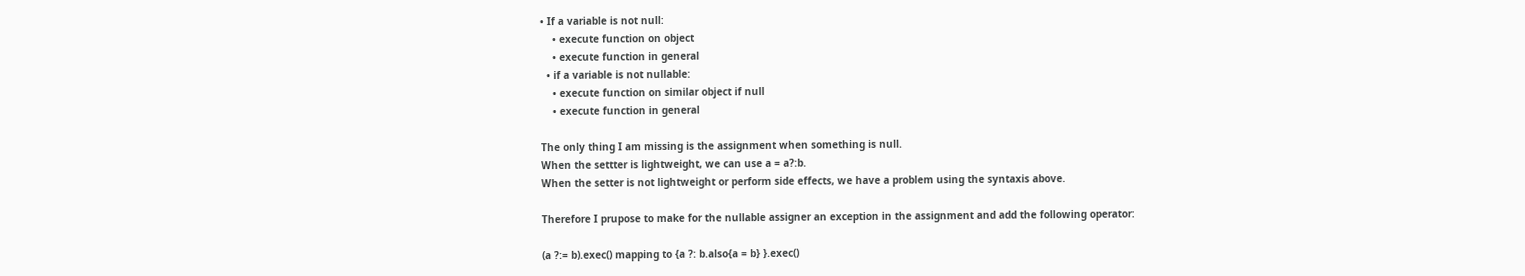• If a variable is not null:
    • execute function on object
    • execute function in general
  • if a variable is not nullable:
    • execute function on similar object if null
    • execute function in general

The only thing I am missing is the assignment when something is null.
When the settter is lightweight, we can use a = a?:b.
When the setter is not lightweight or perform side effects, we have a problem using the syntaxis above.

Therefore I prupose to make for the nullable assigner an exception in the assignment and add the following operator:

(a ?:= b).exec() mapping to {a ?: b.also{a = b} }.exec()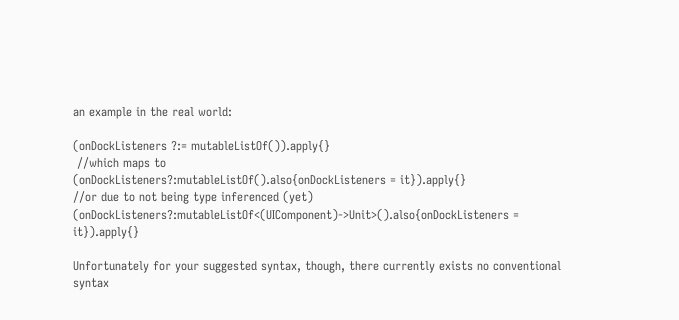an example in the real world:

(onDockListeners ?:= mutableListOf()).apply{}
 //which maps to
(onDockListeners?:mutableListOf().also{onDockListeners = it}).apply{}
//or due to not being type inferenced (yet)
(onDockListeners?:mutableListOf<(UIComponent)->Unit>().also{onDockListeners = it}).apply{}

Unfortunately for your suggested syntax, though, there currently exists no conventional syntax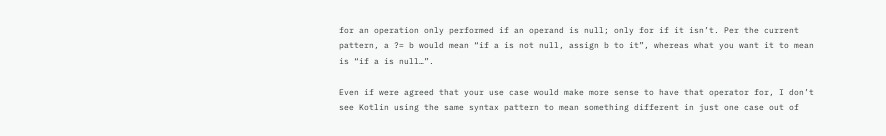for an operation only performed if an operand is null; only for if it isn’t. Per the current pattern, a ?= b would mean “if a is not null, assign b to it”, whereas what you want it to mean is “if a is null…”.

Even if were agreed that your use case would make more sense to have that operator for, I don’t see Kotlin using the same syntax pattern to mean something different in just one case out of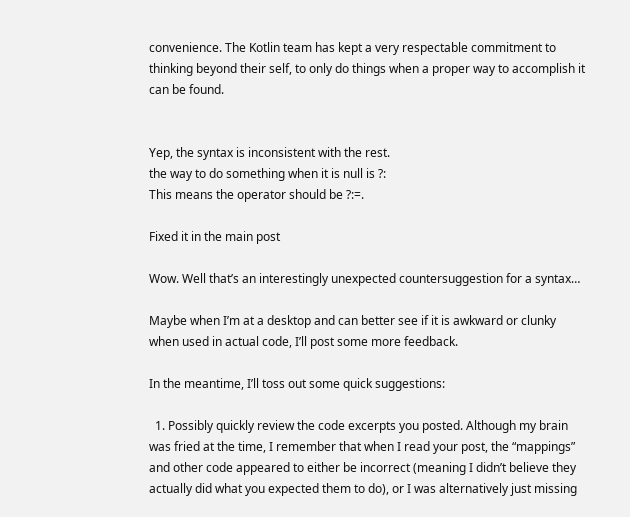convenience. The Kotlin team has kept a very respectable commitment to thinking beyond their self, to only do things when a proper way to accomplish it can be found.


Yep, the syntax is inconsistent with the rest.
the way to do something when it is null is ?:
This means the operator should be ?:=.

Fixed it in the main post

Wow. Well that’s an interestingly unexpected countersuggestion for a syntax…

Maybe when I’m at a desktop and can better see if it is awkward or clunky when used in actual code, I’ll post some more feedback.

In the meantime, I’ll toss out some quick suggestions:

  1. Possibly quickly review the code excerpts you posted. Although my brain was fried at the time, I remember that when I read your post, the “mappings” and other code appeared to either be incorrect (meaning I didn’t believe they actually did what you expected them to do), or I was alternatively just missing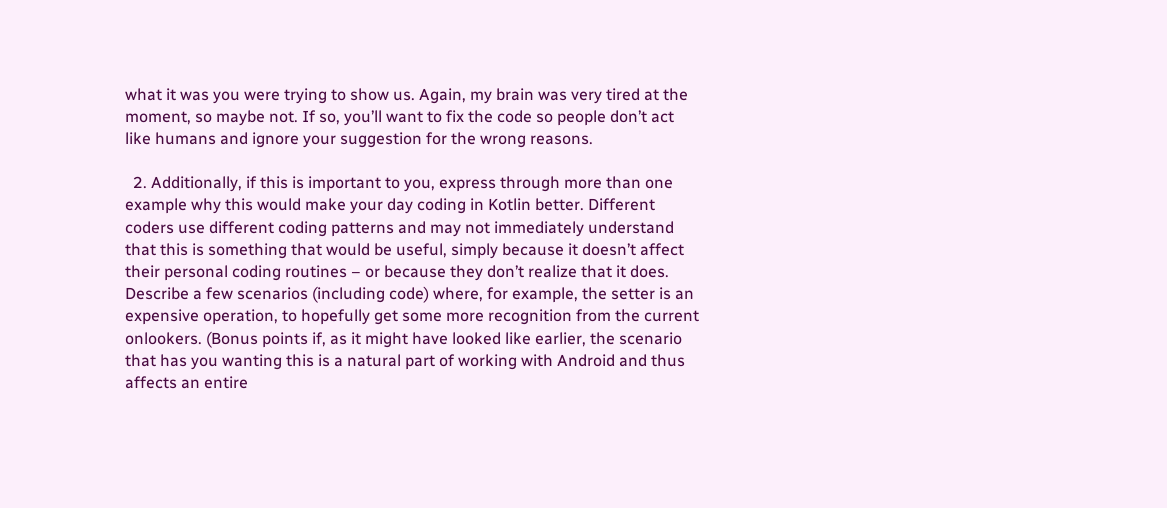what it was you were trying to show us. Again, my brain was very tired at the moment, so maybe not. If so, you’ll want to fix the code so people don’t act like humans and ignore your suggestion for the wrong reasons.

  2. Additionally, if this is important to you, express through more than one example why this would make your day coding in Kotlin better. Different coders use different coding patterns and may not immediately understand that this is something that would be useful, simply because it doesn’t affect their personal coding routines – or because they don’t realize that it does. Describe a few scenarios (including code) where, for example, the setter is an expensive operation, to hopefully get some more recognition from the current onlookers. (Bonus points if, as it might have looked like earlier, the scenario that has you wanting this is a natural part of working with Android and thus affects an entire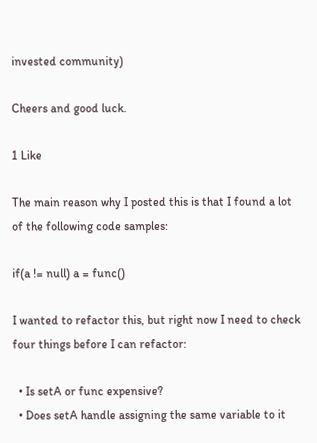invested community)

Cheers and good luck.

1 Like

The main reason why I posted this is that I found a lot of the following code samples:

if(a != null) a = func()

I wanted to refactor this, but right now I need to check four things before I can refactor:

  • Is setA or func expensive?
  • Does setA handle assigning the same variable to it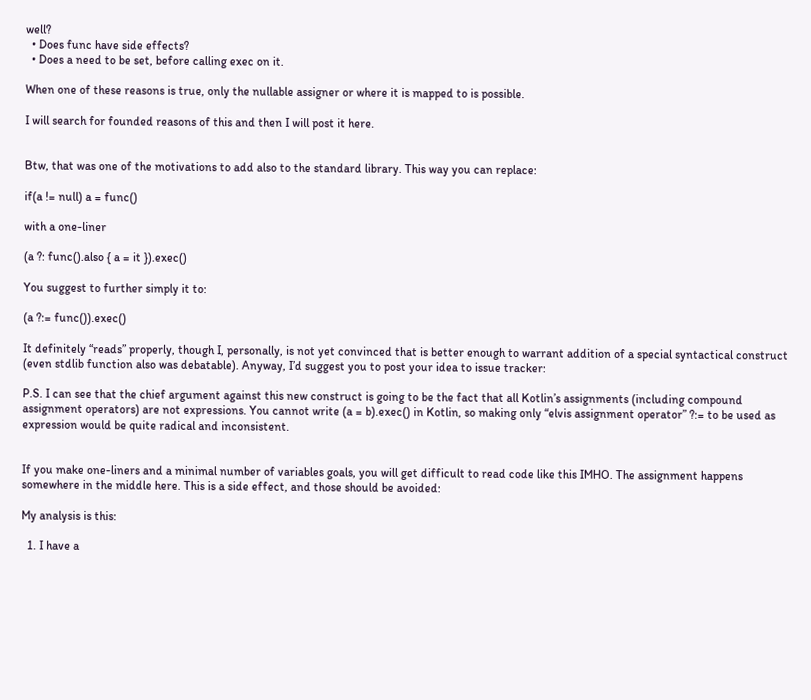well?
  • Does func have side effects?
  • Does a need to be set, before calling exec on it.

When one of these reasons is true, only the nullable assigner or where it is mapped to is possible.

I will search for founded reasons of this and then I will post it here.


Btw, that was one of the motivations to add also to the standard library. This way you can replace:

if(a != null) a = func()

with a one-liner

(a ?: func().also { a = it }).exec()

You suggest to further simply it to:

(a ?:= func()).exec()

It definitely “reads” properly, though I, personally, is not yet convinced that is better enough to warrant addition of a special syntactical construct (even stdlib function also was debatable). Anyway, I’d suggest you to post your idea to issue tracker:

P.S. I can see that the chief argument against this new construct is going to be the fact that all Kotlin’s assignments (including compound assignment operators) are not expressions. You cannot write (a = b).exec() in Kotlin, so making only “elvis assignment operator” ?:= to be used as expression would be quite radical and inconsistent.


If you make one-liners and a minimal number of variables goals, you will get difficult to read code like this IMHO. The assignment happens somewhere in the middle here. This is a side effect, and those should be avoided:

My analysis is this:

  1. I have a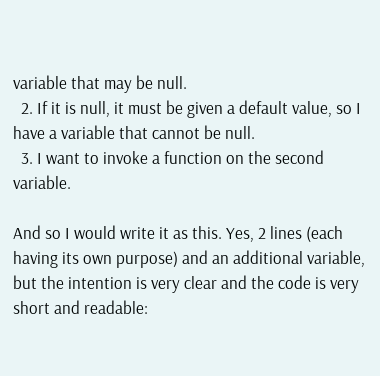variable that may be null.
  2. If it is null, it must be given a default value, so I have a variable that cannot be null.
  3. I want to invoke a function on the second variable.

And so I would write it as this. Yes, 2 lines (each having its own purpose) and an additional variable, but the intention is very clear and the code is very short and readable: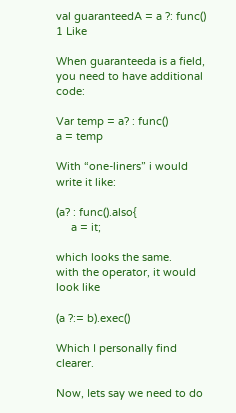val guaranteedA = a ?: func()
1 Like

When guaranteeda is a field, you need to have additional code:

Var temp = a? : func()
a = temp

With “one-liners” i would write it like:

(a? : func().also{
     a = it;

which looks the same.
with the operator, it would look like

(a ?:= b).exec()

Which I personally find clearer.

Now, Iets say we need to do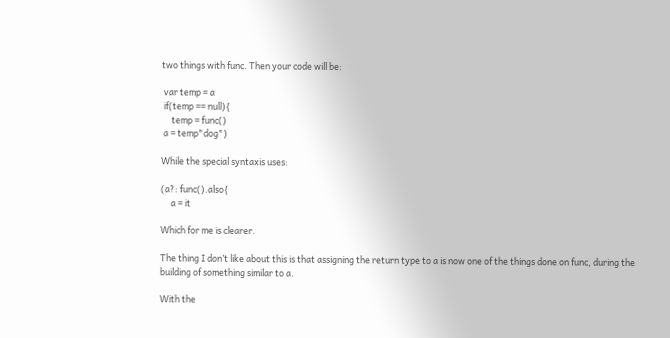two things with func. Then your code will be:

 var temp = a
 if(temp == null){
     temp = func()
 a = temp"dog")

While the special syntaxis uses:

(a?: func().also{
     a = it

Which for me is clearer.

The thing I don’t like about this is that assigning the return type to a is now one of the things done on func, during the building of something similar to a.

With the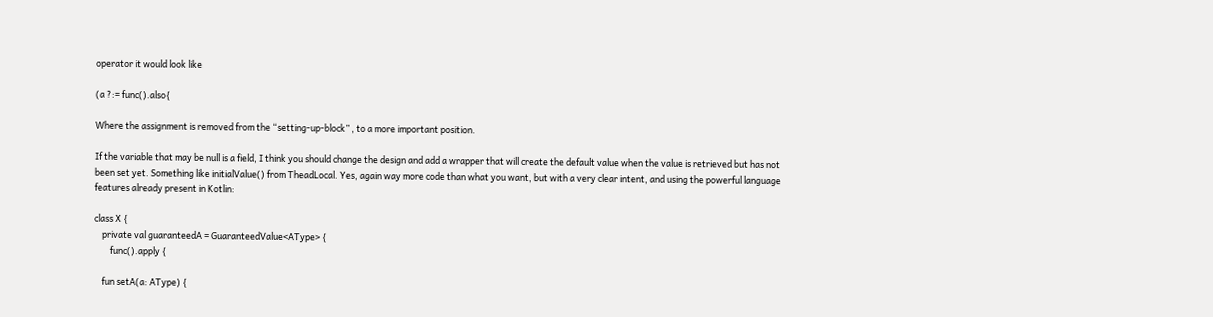operator it would look like

(a ?:= func().also{

Where the assignment is removed from the “setting-up-block” , to a more important position.

If the variable that may be null is a field, I think you should change the design and add a wrapper that will create the default value when the value is retrieved but has not been set yet. Something like initialValue() from TheadLocal. Yes, again way more code than what you want, but with a very clear intent, and using the powerful language features already present in Kotlin:

class X {
    private val guaranteedA = GuaranteedValue<AType> {
        func().apply {

    fun setA(a: AType) {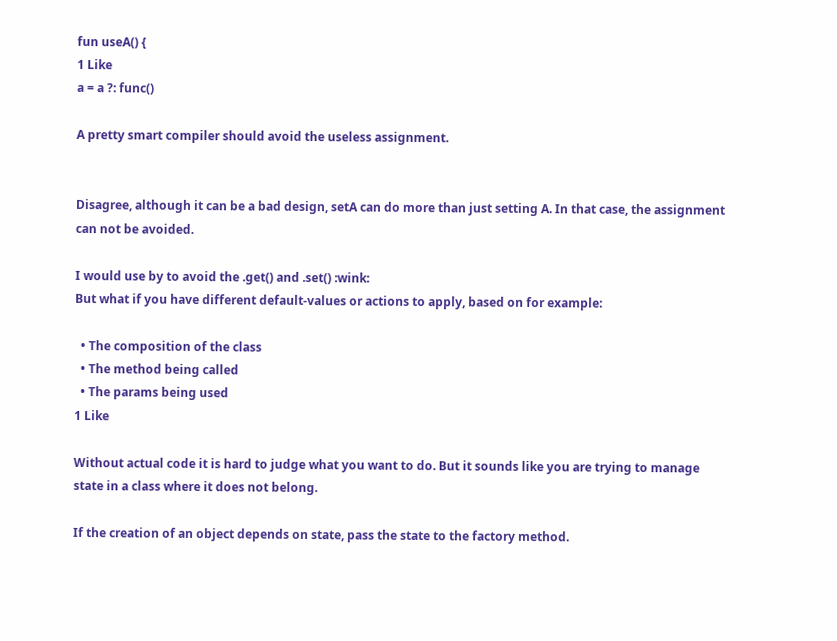fun useA() {
1 Like
a = a ?: func()

A pretty smart compiler should avoid the useless assignment.


Disagree, although it can be a bad design, setA can do more than just setting A. In that case, the assignment can not be avoided.

I would use by to avoid the .get() and .set() :wink:
But what if you have different default-values or actions to apply, based on for example:

  • The composition of the class
  • The method being called
  • The params being used
1 Like

Without actual code it is hard to judge what you want to do. But it sounds like you are trying to manage state in a class where it does not belong.

If the creation of an object depends on state, pass the state to the factory method.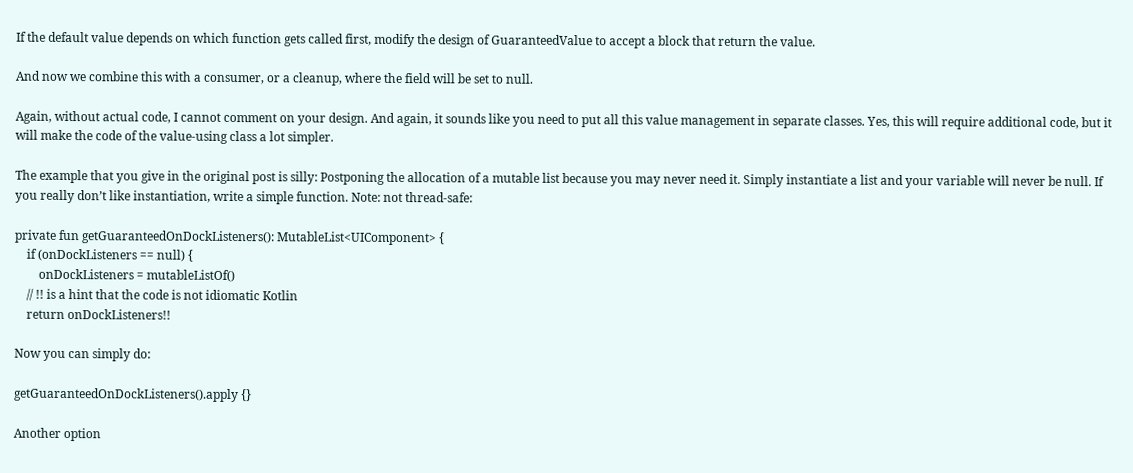If the default value depends on which function gets called first, modify the design of GuaranteedValue to accept a block that return the value.

And now we combine this with a consumer, or a cleanup, where the field will be set to null.

Again, without actual code, I cannot comment on your design. And again, it sounds like you need to put all this value management in separate classes. Yes, this will require additional code, but it will make the code of the value-using class a lot simpler.

The example that you give in the original post is silly: Postponing the allocation of a mutable list because you may never need it. Simply instantiate a list and your variable will never be null. If you really don’t like instantiation, write a simple function. Note: not thread-safe:

private fun getGuaranteedOnDockListeners(): MutableList<UIComponent> {
    if (onDockListeners == null) {
        onDockListeners = mutableListOf()
    // !! is a hint that the code is not idiomatic Kotlin
    return onDockListeners!!

Now you can simply do:

getGuaranteedOnDockListeners().apply {}

Another option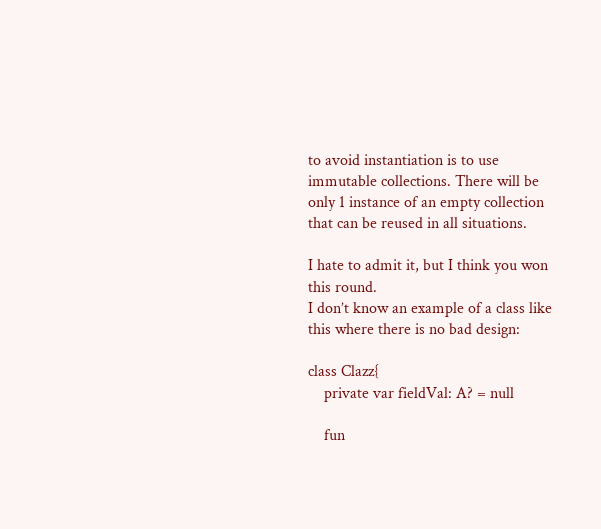to avoid instantiation is to use immutable collections. There will be only 1 instance of an empty collection that can be reused in all situations.

I hate to admit it, but I think you won this round.
I don’t know an example of a class like this where there is no bad design:

class Clazz{
    private var fieldVal: A? = null

    fun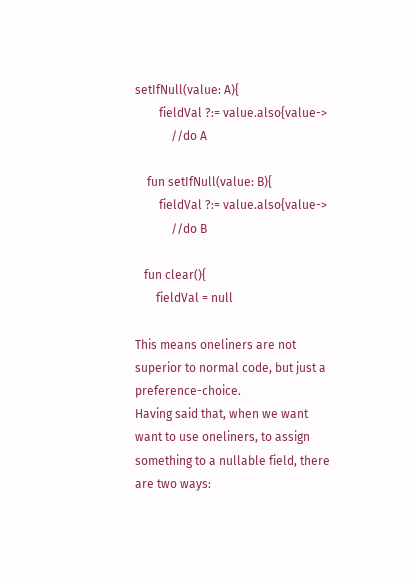setIfNull(value: A){
        fieldVal ?:= value.also{value->
            //do A

    fun setIfNull(value: B){
        fieldVal ?:= value.also{value->
            //do B

   fun clear(){
       fieldVal = null

This means oneliners are not superior to normal code, but just a preference-choice.
Having said that, when we want want to use oneliners, to assign something to a nullable field, there are two ways: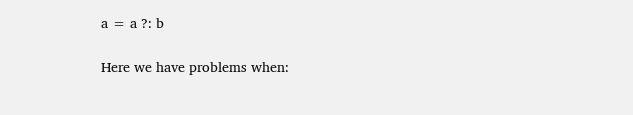a = a ?: b

Here we have problems when: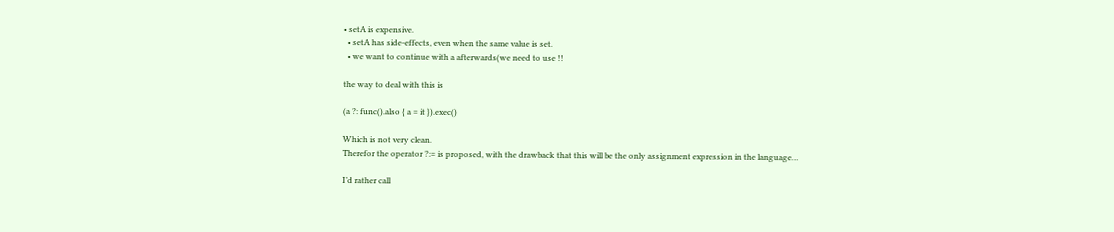• setA is expensive.
  • setA has side-effects, even when the same value is set.
  • we want to continue with a afterwards(we need to use !!

the way to deal with this is

(a ?: func().also { a = it }).exec()

Which is not very clean.
Therefor the operator ?:= is proposed, with the drawback that this will be the only assignment expression in the language…

I’d rather call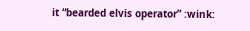it “bearded elvis operator” :wink: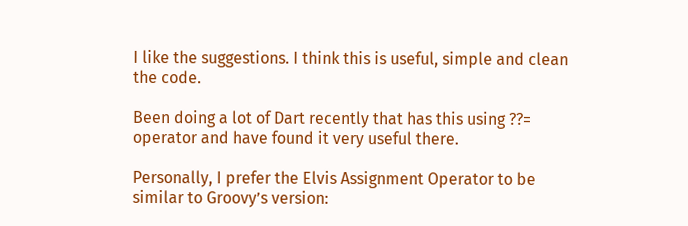I like the suggestions. I think this is useful, simple and clean the code.

Been doing a lot of Dart recently that has this using ??= operator and have found it very useful there.

Personally, I prefer the Elvis Assignment Operator to be similar to Groovy’s version: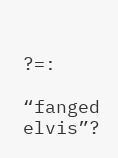?=:

“fanged elvis”?